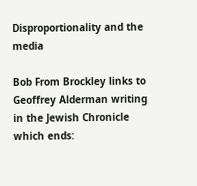Disproportionality and the media

Bob From Brockley links to Geoffrey Alderman writing in the Jewish Chronicle which ends: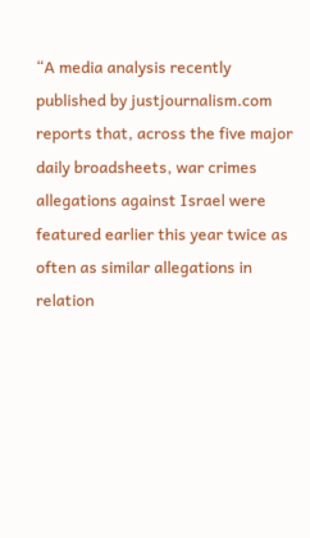“A media analysis recently published by justjournalism.com reports that, across the five major daily broadsheets, war crimes allegations against Israel were featured earlier this year twice as often as similar allegations in relation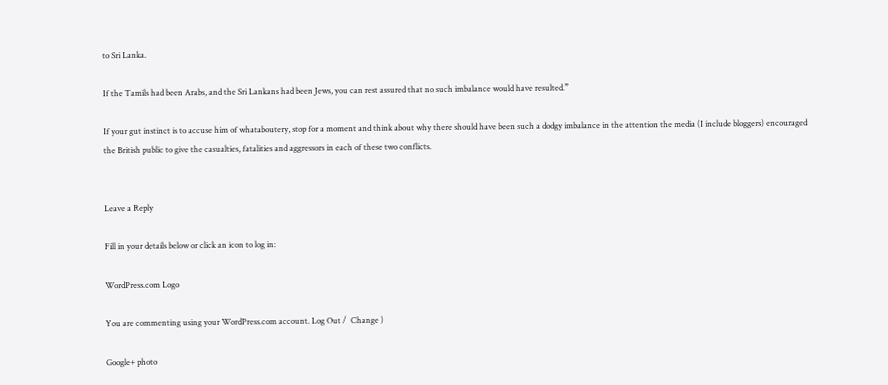to Sri Lanka.

If the Tamils had been Arabs, and the Sri Lankans had been Jews, you can rest assured that no such imbalance would have resulted.”

If your gut instinct is to accuse him of whataboutery, stop for a moment and think about why there should have been such a dodgy imbalance in the attention the media (I include bloggers) encouraged the British public to give the casualties, fatalities and aggressors in each of these two conflicts.


Leave a Reply

Fill in your details below or click an icon to log in:

WordPress.com Logo

You are commenting using your WordPress.com account. Log Out /  Change )

Google+ photo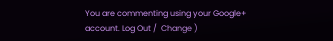You are commenting using your Google+ account. Log Out /  Change )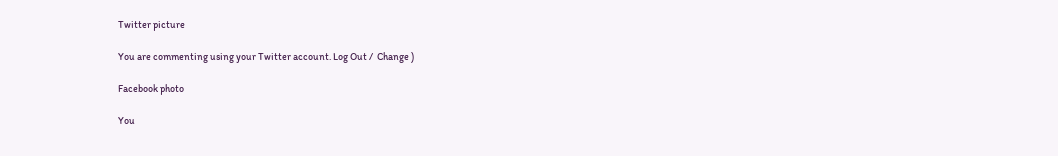Twitter picture

You are commenting using your Twitter account. Log Out /  Change )

Facebook photo

You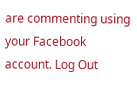are commenting using your Facebook account. Log Out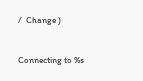/  Change )


Connecting to %s